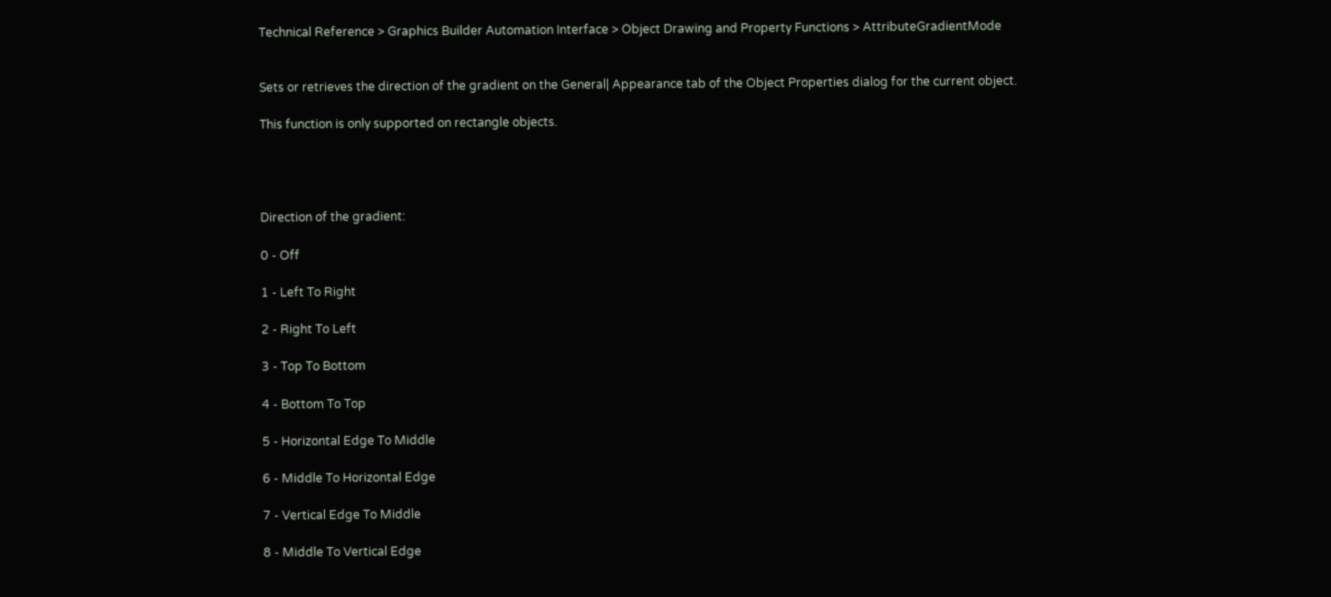Technical Reference > Graphics Builder Automation Interface > Object Drawing and Property Functions > AttributeGradientMode


Sets or retrieves the direction of the gradient on the General| Appearance tab of the Object Properties dialog for the current object.

This function is only supported on rectangle objects.




Direction of the gradient:

0 - Off

1 - Left To Right

2 - Right To Left

3 - Top To Bottom

4 - Bottom To Top

5 - Horizontal Edge To Middle

6 - Middle To Horizontal Edge

7 - Vertical Edge To Middle

8 - Middle To Vertical Edge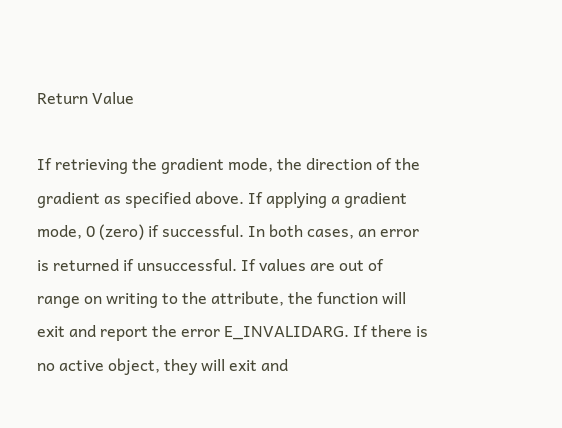Return Value

If retrieving the gradient mode, the direction of the gradient as specified above. If applying a gradient mode, 0 (zero) if successful. In both cases, an error is returned if unsuccessful. If values are out of range on writing to the attribute, the function will exit and report the error E_INVALIDARG. If there is no active object, they will exit and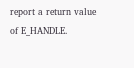report a return value of E_HANDLE.